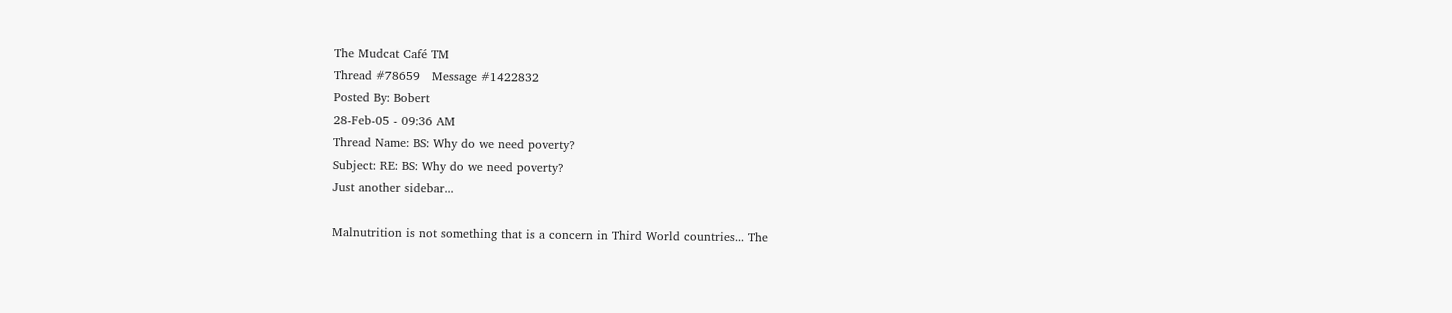The Mudcat Café TM
Thread #78659   Message #1422832
Posted By: Bobert
28-Feb-05 - 09:36 AM
Thread Name: BS: Why do we need poverty?
Subject: RE: BS: Why do we need poverty?
Just another sidebar...

Malnutrition is not something that is a concern in Third World countries... The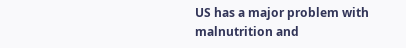US has a major problem with malnutrition and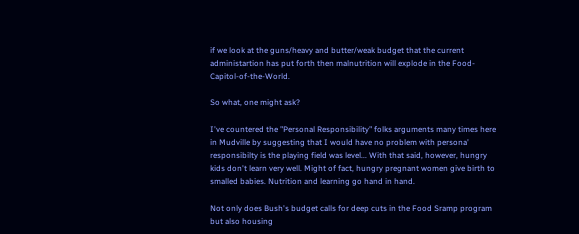if we look at the guns/heavy and butter/weak budget that the current administartion has put forth then malnutrition will explode in the Food-Capitol-of-the-World.

So what, one might ask?

I've countered the "Personal Responsibility" folks arguments many times here in Mudville by suggesting that I would have no problem with persona' responsibilty is the playing field was level... With that said, however, hungry kids don't learn very well. Might of fact, hungry pregnant women give birth to smalled babies. Nutrition and learning go hand in hand.

Not only does Bush's budget calls for deep cuts in the Food Sramp program but also housing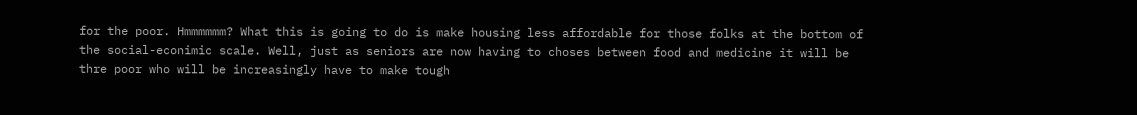for the poor. Hmmmmmm? What this is going to do is make housing less affordable for those folks at the bottom of the social-econimic scale. Well, just as seniors are now having to choses between food and medicine it will be thre poor who will be increasingly have to make tough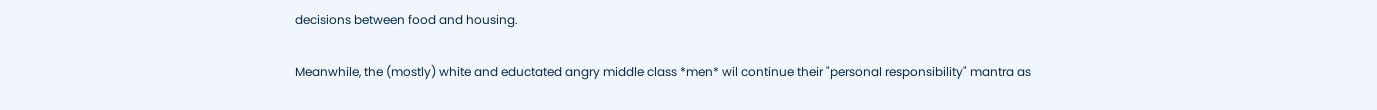decisions between food and housing.

Meanwhile, the (mostly) white and eductated angry middle class *men* wil continue their "personal responsibility" mantra as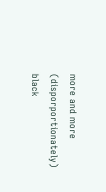more and more (disporportionately) black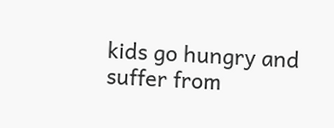kids go hungry and suffer from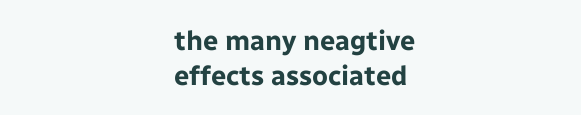the many neagtive effects associated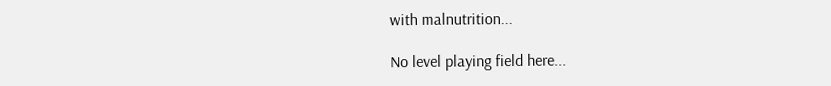with malnutrition...

No level playing field here...